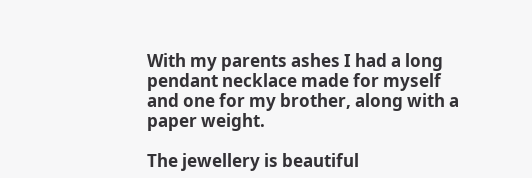With my parents ashes I had a long pendant necklace made for myself and one for my brother, along with a paper weight.

The jewellery is beautiful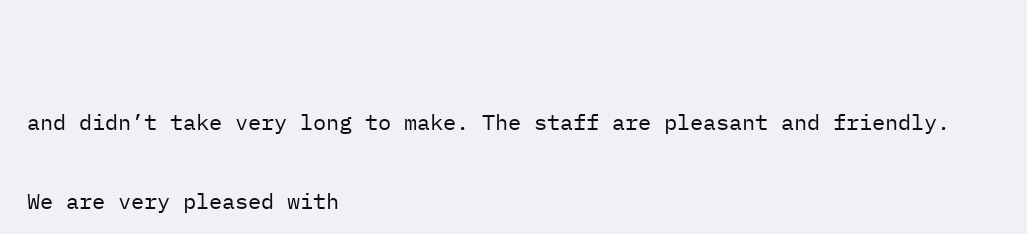and didn’t take very long to make. The staff are pleasant and friendly.

We are very pleased with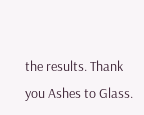the results. Thank you Ashes to Glass.